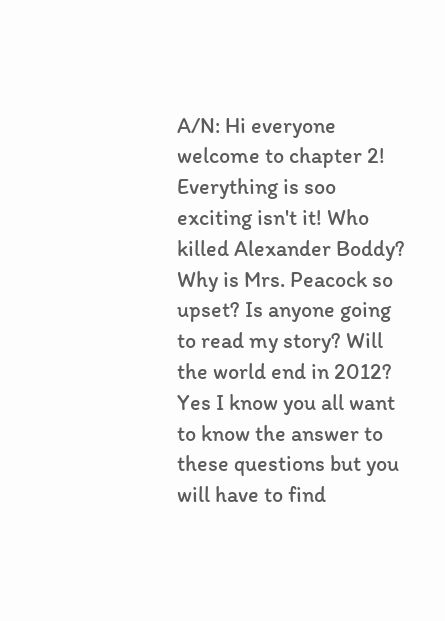A/N: Hi everyone welcome to chapter 2! Everything is soo exciting isn't it! Who killed Alexander Boddy? Why is Mrs. Peacock so upset? Is anyone going to read my story? Will the world end in 2012? Yes I know you all want to know the answer to these questions but you will have to find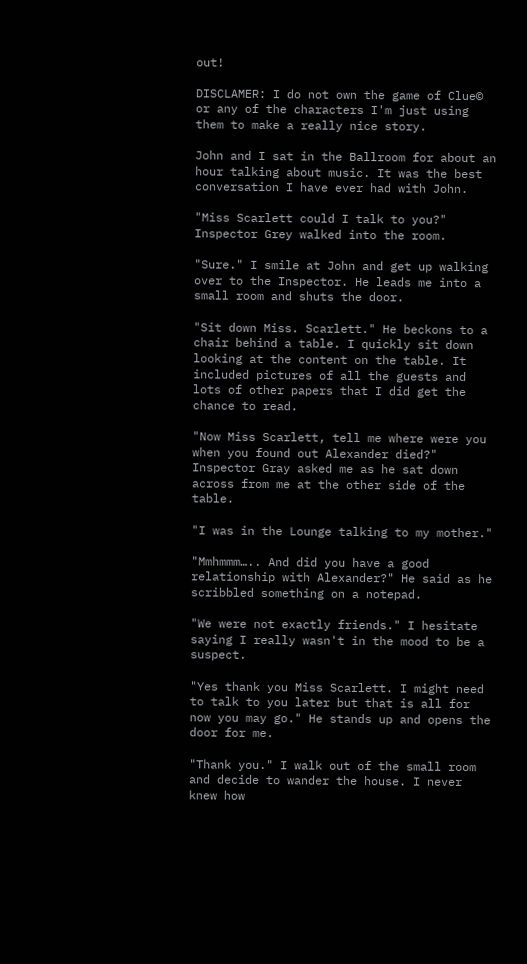out!

DISCLAMER: I do not own the game of Clue© or any of the characters I'm just using them to make a really nice story.

John and I sat in the Ballroom for about an hour talking about music. It was the best conversation I have ever had with John.

"Miss Scarlett could I talk to you?" Inspector Grey walked into the room.

"Sure." I smile at John and get up walking over to the Inspector. He leads me into a small room and shuts the door.

"Sit down Miss. Scarlett." He beckons to a chair behind a table. I quickly sit down looking at the content on the table. It included pictures of all the guests and lots of other papers that I did get the chance to read.

"Now Miss Scarlett, tell me where were you when you found out Alexander died?" Inspector Gray asked me as he sat down across from me at the other side of the table.

"I was in the Lounge talking to my mother."

"Mmhmmm….. And did you have a good relationship with Alexander?" He said as he scribbled something on a notepad.

"We were not exactly friends." I hesitate saying I really wasn't in the mood to be a suspect.

"Yes thank you Miss Scarlett. I might need to talk to you later but that is all for now you may go." He stands up and opens the door for me.

"Thank you." I walk out of the small room and decide to wander the house. I never knew how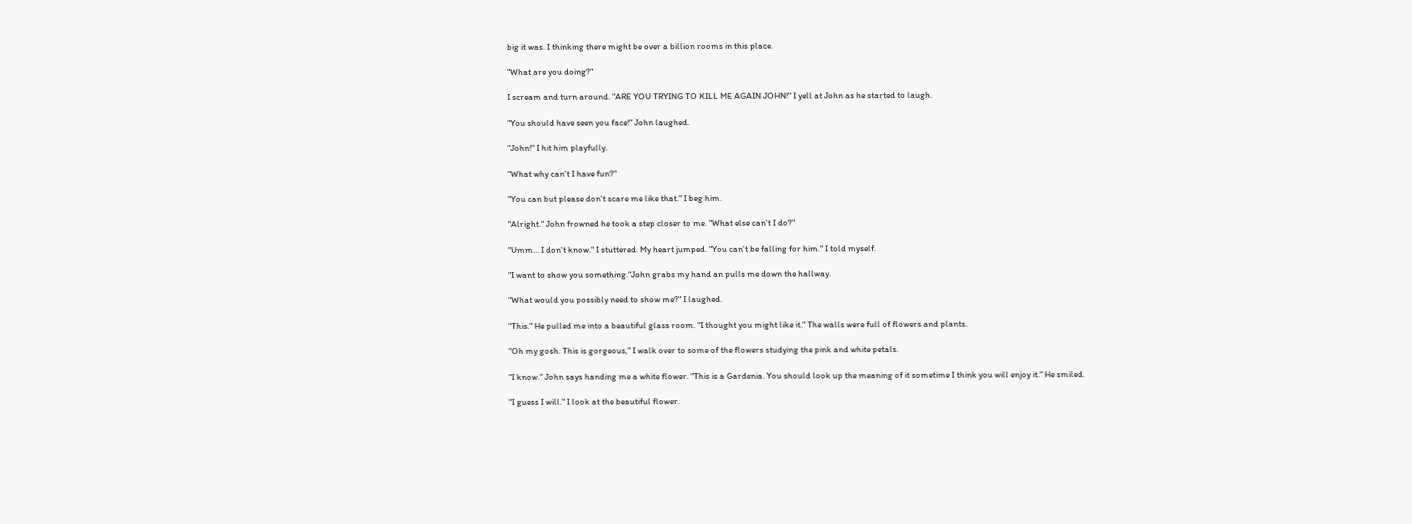big it was. I thinking there might be over a billion rooms in this place.

"What are you doing?"

I scream and turn around. "ARE YOU TRYING TO KILL ME AGAIN JOHN!" I yell at John as he started to laugh.

"You should have seen you face!" John laughed.

"John!" I hit him playfully.

"What why can't I have fun?"

"You can but please don't scare me like that." I beg him.

"Alright." John frowned he took a step closer to me. "What else can't I do?"

"Umm… I don't know." I stuttered. My heart jumped. "You can't be falling for him." I told myself.

"I want to show you something."John grabs my hand an pulls me down the hallway.

"What would you possibly need to show me?" I laughed.

"This." He pulled me into a beautiful glass room. "I thought you might like it." The walls were full of flowers and plants.

"Oh my gosh. This is gorgeous," I walk over to some of the flowers studying the pink and white petals.

"I know." John says handing me a white flower. "This is a Gardenia. You should look up the meaning of it sometime I think you will enjoy it." He smiled.

"I guess I will." I look at the beautiful flower.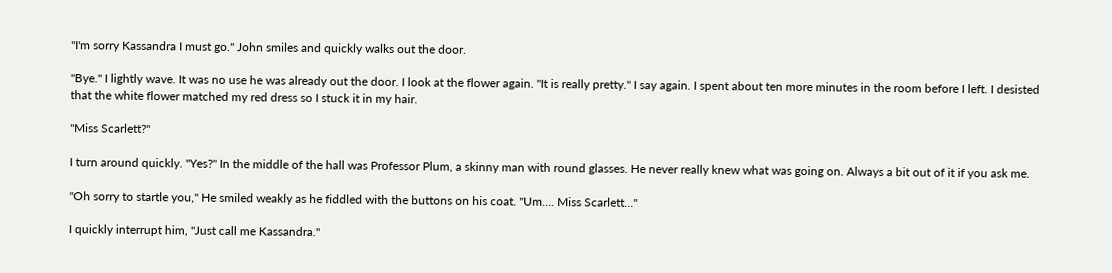"I'm sorry Kassandra I must go." John smiles and quickly walks out the door.

"Bye." I lightly wave. It was no use he was already out the door. I look at the flower again. "It is really pretty." I say again. I spent about ten more minutes in the room before I left. I desisted that the white flower matched my red dress so I stuck it in my hair.

"Miss Scarlett?"

I turn around quickly. "Yes?" In the middle of the hall was Professor Plum, a skinny man with round glasses. He never really knew what was going on. Always a bit out of it if you ask me.

"Oh sorry to startle you," He smiled weakly as he fiddled with the buttons on his coat. "Um…. Miss Scarlett…"

I quickly interrupt him, "Just call me Kassandra."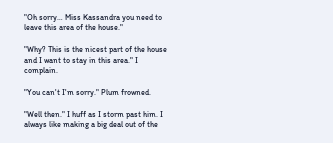"Oh sorry… Miss Kassandra you need to leave this area of the house."

"Why? This is the nicest part of the house and I want to stay in this area." I complain.

"You can't I'm sorry." Plum frowned.

"Well then." I huff as I storm past him. I always like making a big deal out of the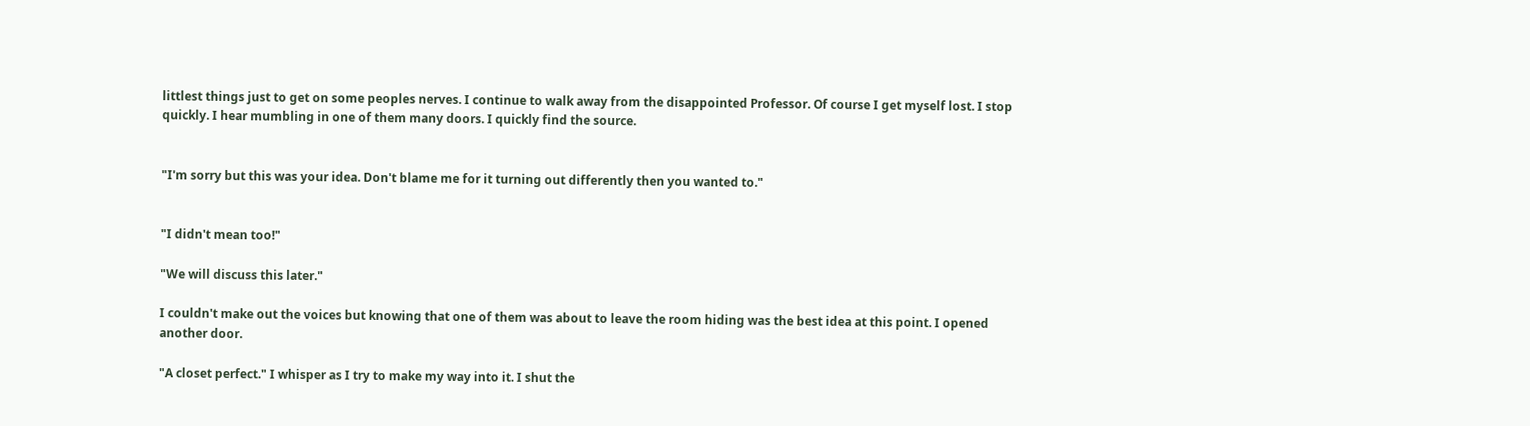littlest things just to get on some peoples nerves. I continue to walk away from the disappointed Professor. Of course I get myself lost. I stop quickly. I hear mumbling in one of them many doors. I quickly find the source.


"I'm sorry but this was your idea. Don't blame me for it turning out differently then you wanted to."


"I didn't mean too!"

"We will discuss this later."

I couldn't make out the voices but knowing that one of them was about to leave the room hiding was the best idea at this point. I opened another door.

"A closet perfect." I whisper as I try to make my way into it. I shut the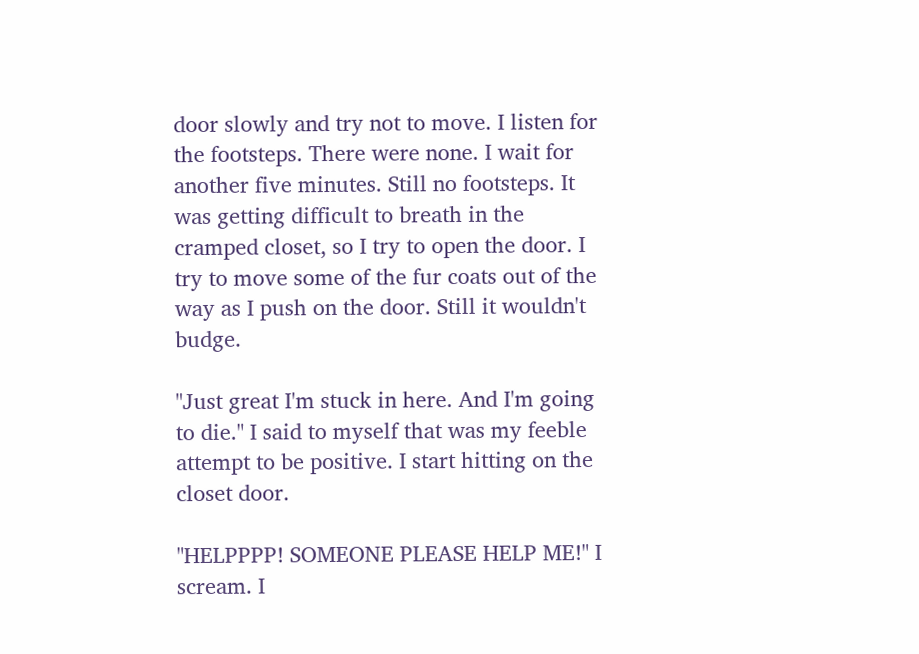door slowly and try not to move. I listen for the footsteps. There were none. I wait for another five minutes. Still no footsteps. It was getting difficult to breath in the cramped closet, so I try to open the door. I try to move some of the fur coats out of the way as I push on the door. Still it wouldn't budge.

"Just great I'm stuck in here. And I'm going to die." I said to myself that was my feeble attempt to be positive. I start hitting on the closet door.

"HELPPPP! SOMEONE PLEASE HELP ME!" I scream. I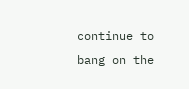continue to bang on the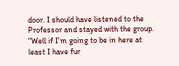door. I should have listened to the Professor and stayed with the group. "Well if I'm going to be in here at least I have fur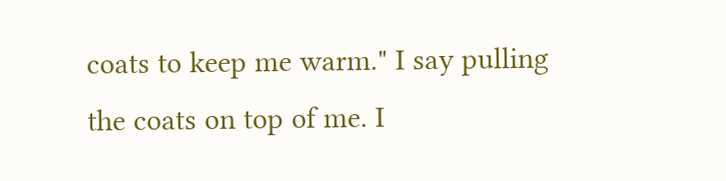coats to keep me warm." I say pulling the coats on top of me. I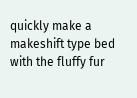quickly make a makeshift type bed with the fluffy fur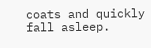coats and quickly fall asleep.